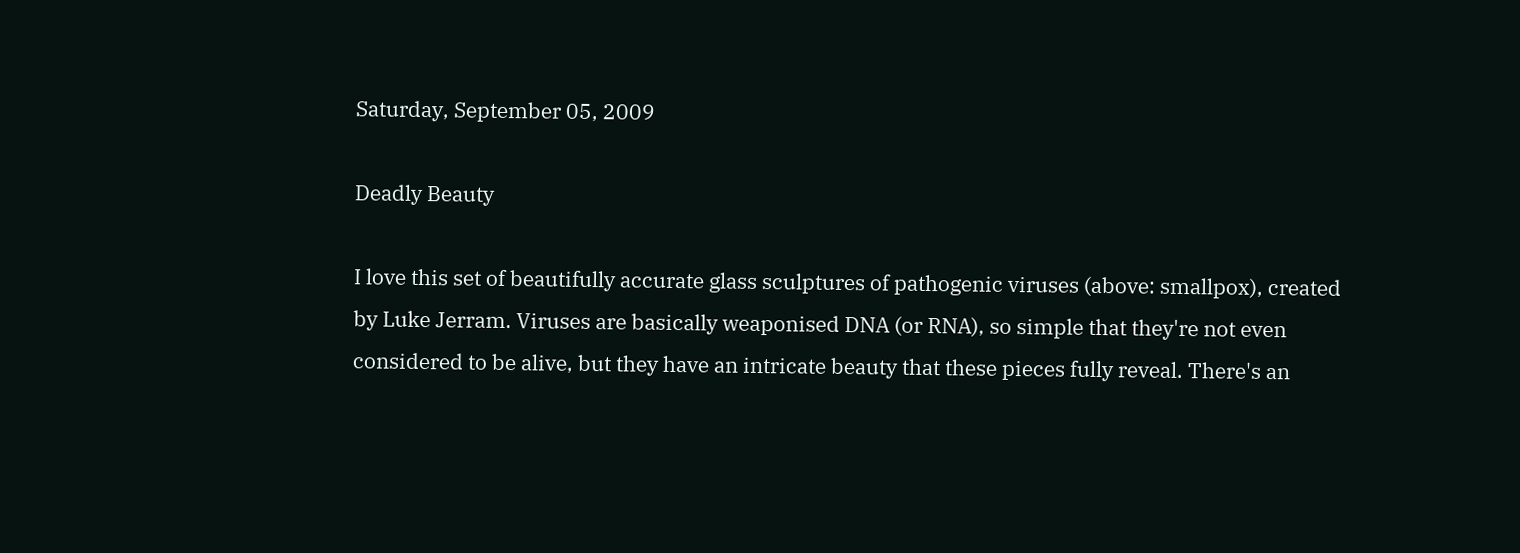Saturday, September 05, 2009

Deadly Beauty

I love this set of beautifully accurate glass sculptures of pathogenic viruses (above: smallpox), created by Luke Jerram. Viruses are basically weaponised DNA (or RNA), so simple that they're not even considered to be alive, but they have an intricate beauty that these pieces fully reveal. There's an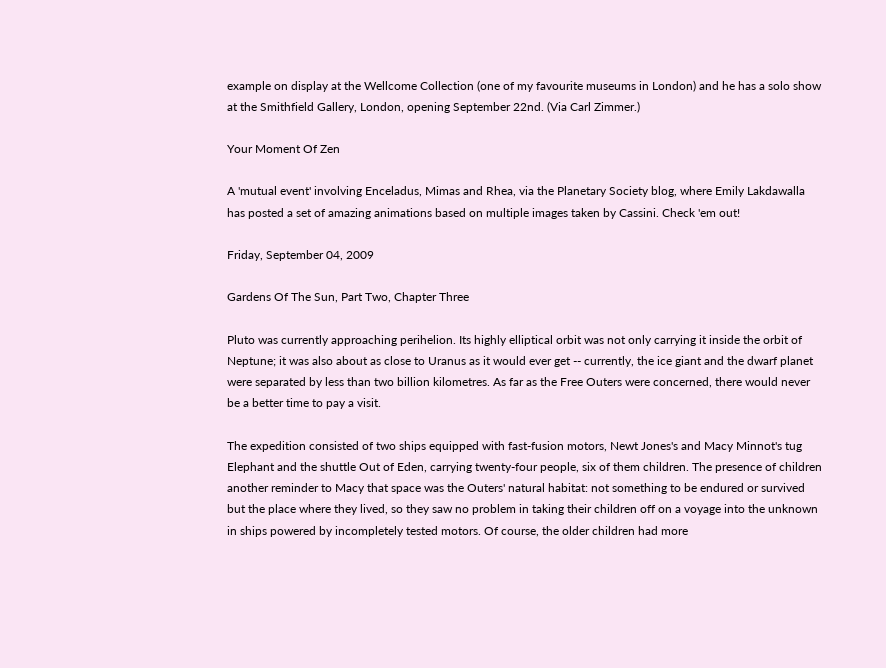example on display at the Wellcome Collection (one of my favourite museums in London) and he has a solo show at the Smithfield Gallery, London, opening September 22nd. (Via Carl Zimmer.)

Your Moment Of Zen

A 'mutual event' involving Enceladus, Mimas and Rhea, via the Planetary Society blog, where Emily Lakdawalla has posted a set of amazing animations based on multiple images taken by Cassini. Check 'em out!

Friday, September 04, 2009

Gardens Of The Sun, Part Two, Chapter Three

Pluto was currently approaching perihelion. Its highly elliptical orbit was not only carrying it inside the orbit of Neptune; it was also about as close to Uranus as it would ever get -- currently, the ice giant and the dwarf planet were separated by less than two billion kilometres. As far as the Free Outers were concerned, there would never be a better time to pay a visit.

The expedition consisted of two ships equipped with fast-fusion motors, Newt Jones's and Macy Minnot's tug Elephant and the shuttle Out of Eden, carrying twenty-four people, six of them children. The presence of children another reminder to Macy that space was the Outers' natural habitat: not something to be endured or survived but the place where they lived, so they saw no problem in taking their children off on a voyage into the unknown in ships powered by incompletely tested motors. Of course, the older children had more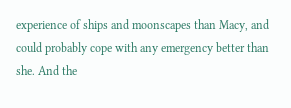experience of ships and moonscapes than Macy, and could probably cope with any emergency better than she. And the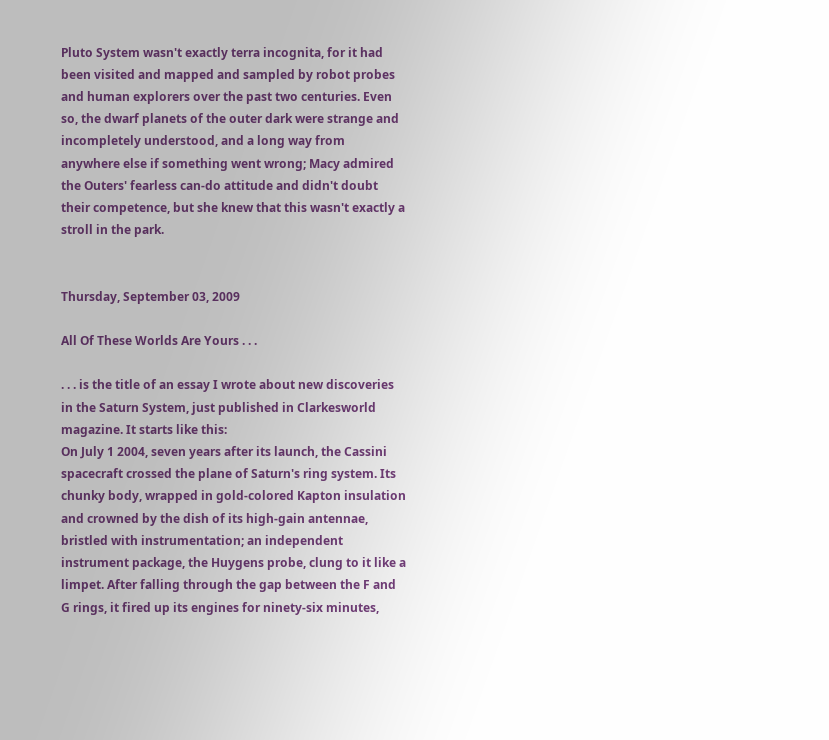Pluto System wasn't exactly terra incognita, for it had been visited and mapped and sampled by robot probes and human explorers over the past two centuries. Even so, the dwarf planets of the outer dark were strange and incompletely understood, and a long way from anywhere else if something went wrong; Macy admired the Outers' fearless can-do attitude and didn't doubt their competence, but she knew that this wasn't exactly a stroll in the park.


Thursday, September 03, 2009

All Of These Worlds Are Yours . . .

. . . is the title of an essay I wrote about new discoveries in the Saturn System, just published in Clarkesworld magazine. It starts like this:
On July 1 2004, seven years after its launch, the Cassini spacecraft crossed the plane of Saturn's ring system. Its chunky body, wrapped in gold-colored Kapton insulation and crowned by the dish of its high-gain antennae, bristled with instrumentation; an independent instrument package, the Huygens probe, clung to it like a limpet. After falling through the gap between the F and G rings, it fired up its engines for ninety-six minutes,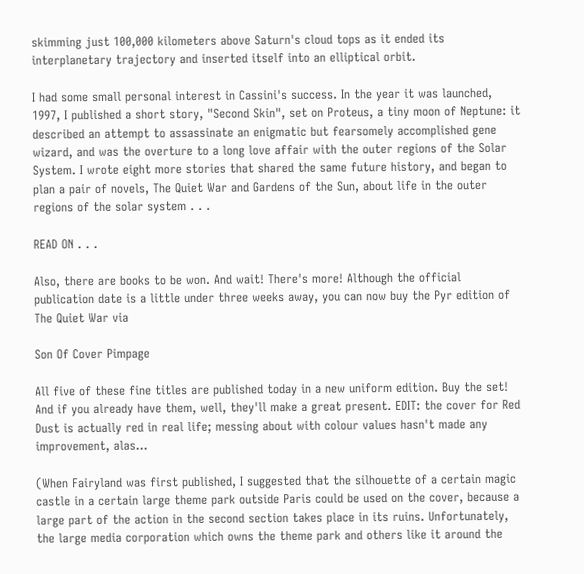skimming just 100,000 kilometers above Saturn's cloud tops as it ended its interplanetary trajectory and inserted itself into an elliptical orbit.

I had some small personal interest in Cassini's success. In the year it was launched, 1997, I published a short story, "Second Skin", set on Proteus, a tiny moon of Neptune: it described an attempt to assassinate an enigmatic but fearsomely accomplished gene wizard, and was the overture to a long love affair with the outer regions of the Solar System. I wrote eight more stories that shared the same future history, and began to plan a pair of novels, The Quiet War and Gardens of the Sun, about life in the outer regions of the solar system . . .

READ ON . . .

Also, there are books to be won. And wait! There's more! Although the official publication date is a little under three weeks away, you can now buy the Pyr edition of The Quiet War via

Son Of Cover Pimpage

All five of these fine titles are published today in a new uniform edition. Buy the set! And if you already have them, well, they'll make a great present. EDIT: the cover for Red Dust is actually red in real life; messing about with colour values hasn't made any improvement, alas...

(When Fairyland was first published, I suggested that the silhouette of a certain magic castle in a certain large theme park outside Paris could be used on the cover, because a large part of the action in the second section takes place in its ruins. Unfortunately, the large media corporation which owns the theme park and others like it around the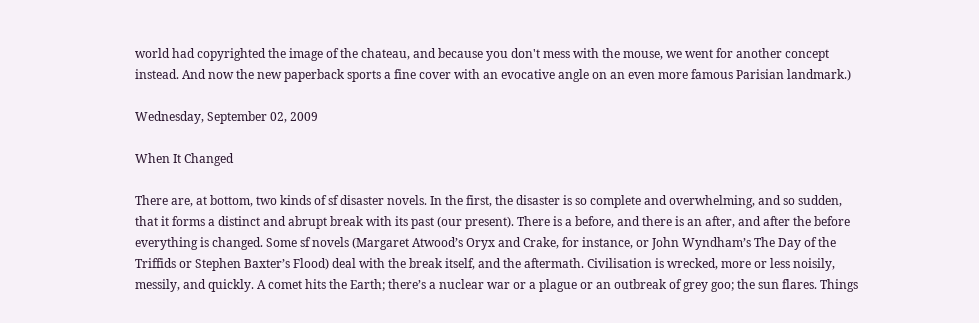world had copyrighted the image of the chateau, and because you don't mess with the mouse, we went for another concept instead. And now the new paperback sports a fine cover with an evocative angle on an even more famous Parisian landmark.)

Wednesday, September 02, 2009

When It Changed

There are, at bottom, two kinds of sf disaster novels. In the first, the disaster is so complete and overwhelming, and so sudden, that it forms a distinct and abrupt break with its past (our present). There is a before, and there is an after, and after the before everything is changed. Some sf novels (Margaret Atwood’s Oryx and Crake, for instance, or John Wyndham’s The Day of the Triffids or Stephen Baxter’s Flood) deal with the break itself, and the aftermath. Civilisation is wrecked, more or less noisily, messily, and quickly. A comet hits the Earth; there’s a nuclear war or a plague or an outbreak of grey goo; the sun flares. Things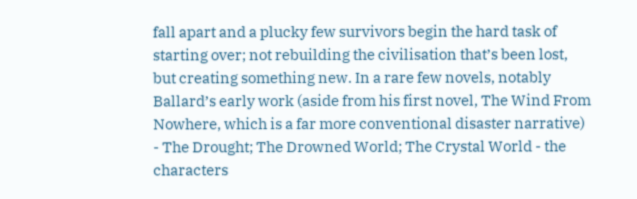fall apart and a plucky few survivors begin the hard task of starting over; not rebuilding the civilisation that’s been lost, but creating something new. In a rare few novels, notably Ballard’s early work (aside from his first novel, The Wind From Nowhere, which is a far more conventional disaster narrative) - The Drought; The Drowned World; The Crystal World - the characters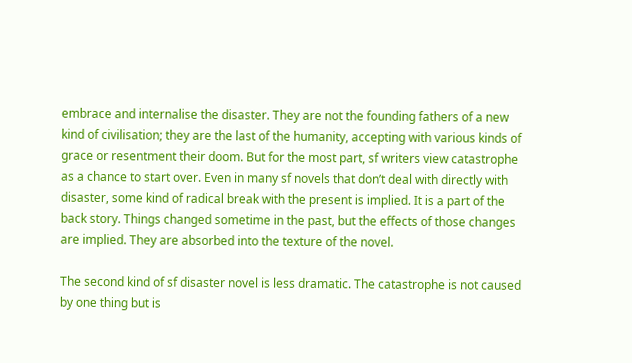embrace and internalise the disaster. They are not the founding fathers of a new kind of civilisation; they are the last of the humanity, accepting with various kinds of grace or resentment their doom. But for the most part, sf writers view catastrophe as a chance to start over. Even in many sf novels that don’t deal with directly with disaster, some kind of radical break with the present is implied. It is a part of the back story. Things changed sometime in the past, but the effects of those changes are implied. They are absorbed into the texture of the novel.

The second kind of sf disaster novel is less dramatic. The catastrophe is not caused by one thing but is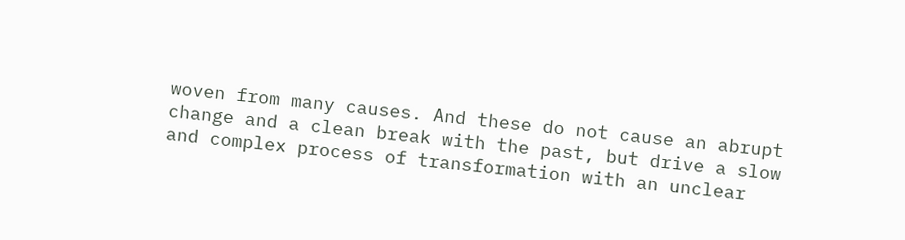woven from many causes. And these do not cause an abrupt change and a clean break with the past, but drive a slow and complex process of transformation with an unclear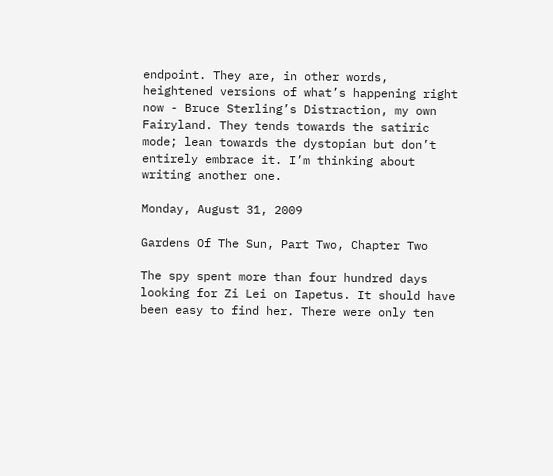endpoint. They are, in other words, heightened versions of what’s happening right now - Bruce Sterling’s Distraction, my own Fairyland. They tends towards the satiric mode; lean towards the dystopian but don’t entirely embrace it. I’m thinking about writing another one.

Monday, August 31, 2009

Gardens Of The Sun, Part Two, Chapter Two

The spy spent more than four hundred days looking for Zi Lei on Iapetus. It should have been easy to find her. There were only ten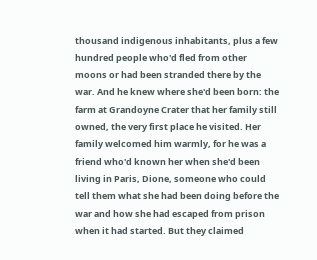thousand indigenous inhabitants, plus a few hundred people who'd fled from other moons or had been stranded there by the war. And he knew where she'd been born: the farm at Grandoyne Crater that her family still owned, the very first place he visited. Her family welcomed him warmly, for he was a friend who'd known her when she'd been living in Paris, Dione, someone who could tell them what she had been doing before the war and how she had escaped from prison when it had started. But they claimed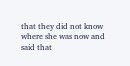that they did not know where she was now and said that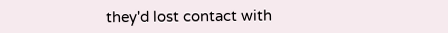they'd lost contact with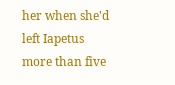her when she'd left Iapetus more than five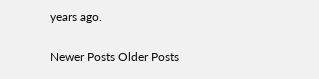years ago.

Newer Posts Older Posts